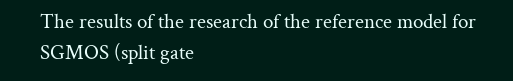The results of the research of the reference model for SGMOS (split gate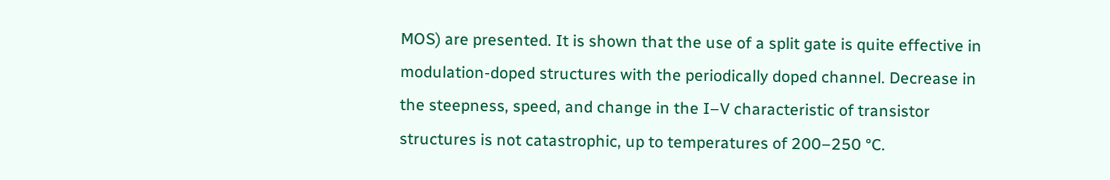MOS) are presented. It is shown that the use of a split gate is quite effective in modulation-doped structures with the periodically doped channel. Decrease in the steepness, speed, and change in the I–V characteristic of transistor structures is not catastrophic, up to temperatures of 200–250 °C.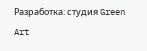Разработка: студия Green Art